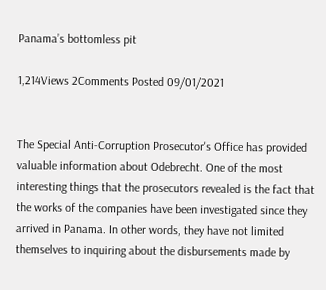Panama’s bottomless pit

1,214Views 2Comments Posted 09/01/2021


The Special Anti-Corruption Prosecutor's Office has provided valuable information about Odebrecht. One of the most interesting things that the prosecutors revealed is the fact that the works of the companies have been investigated since they arrived in Panama. In other words, they have not limited themselves to inquiring about the disbursements made by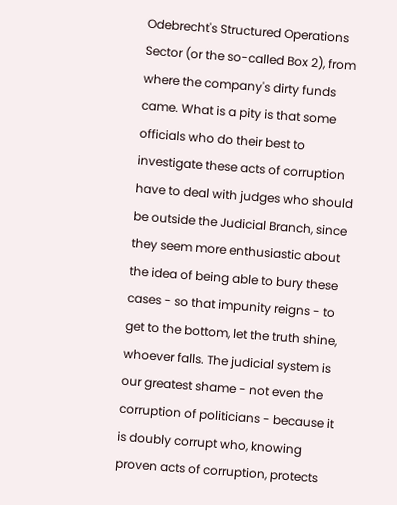Odebrecht's Structured Operations Sector (or the so-called Box 2), from where the company's dirty funds came. What is a pity is that some officials who do their best to investigate these acts of corruption have to deal with judges who should be outside the Judicial Branch, since they seem more enthusiastic about the idea of being able to bury these cases - so that impunity reigns - to get to the bottom, let the truth shine, whoever falls. The judicial system is our greatest shame - not even the corruption of politicians - because it is doubly corrupt who, knowing proven acts of corruption, protects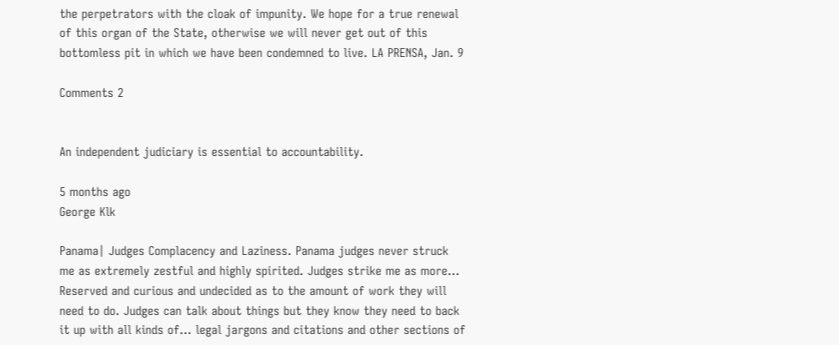the perpetrators with the cloak of impunity. We hope for a true renewal of this organ of the State, otherwise we will never get out of this bottomless pit in which we have been condemned to live. LA PRENSA, Jan. 9

Comments 2


An independent judiciary is essential to accountability.

5 months ago
George Klk

Panama| Judges Complacency and Laziness. Panama judges never struck me as extremely zestful and highly spirited. Judges strike me as more... Reserved and curious and undecided as to the amount of work they will need to do. Judges can talk about things but they know they need to back it up with all kinds of... legal jargons and citations and other sections of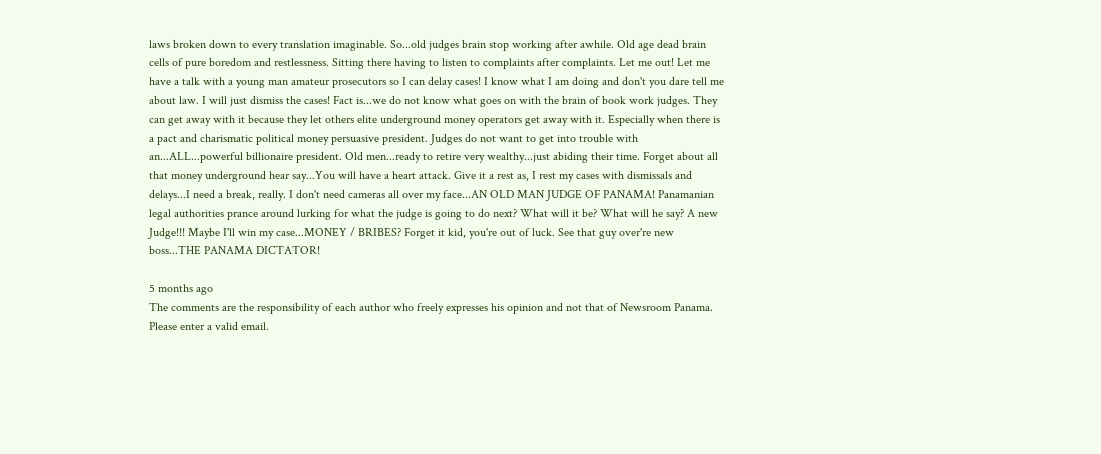laws broken down to every translation imaginable. So...old judges brain stop working after awhile. Old age dead brain cells of pure boredom and restlessness. Sitting there having to listen to complaints after complaints. Let me out! Let me have a talk with a young man amateur prosecutors so I can delay cases! I know what I am doing and don't you dare tell me about law. I will just dismiss the cases! Fact is...we do not know what goes on with the brain of book work judges. They can get away with it because they let others elite underground money operators get away with it. Especially when there is a pact and charismatic political money persuasive president. Judges do not want to get into trouble with an...ALL...powerful billionaire president. Old men...ready to retire very wealthy...just abiding their time. Forget about all that money underground hear say...You will have a heart attack. Give it a rest as, I rest my cases with dismissals and delays...I need a break, really. I don't need cameras all over my face...AN OLD MAN JUDGE OF PANAMA! Panamanian legal authorities prance around lurking for what the judge is going to do next? What will it be? What will he say? A new Judge!!! Maybe I'll win my case...MONEY / BRIBES? Forget it kid, you're out of luck. See that guy over're new boss...THE PANAMA DICTATOR!

5 months ago
The comments are the responsibility of each author who freely expresses his opinion and not that of Newsroom Panama.
Please enter a valid email.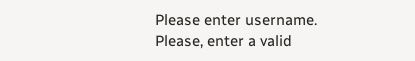Please enter username.
Please, enter a valid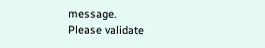message.
Please validate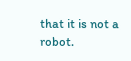that it is not a robot.